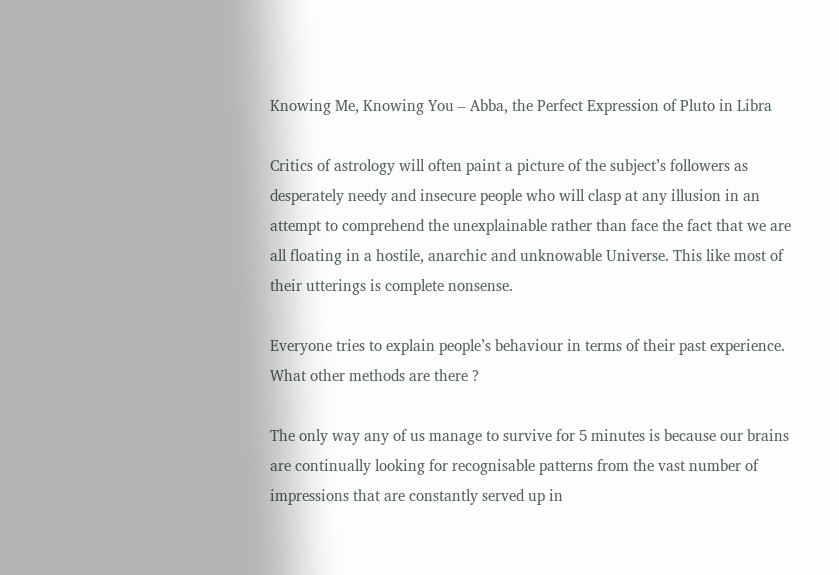Knowing Me, Knowing You – Abba, the Perfect Expression of Pluto in Libra

Critics of astrology will often paint a picture of the subject’s followers as desperately needy and insecure people who will clasp at any illusion in an attempt to comprehend the unexplainable rather than face the fact that we are all floating in a hostile, anarchic and unknowable Universe. This like most of their utterings is complete nonsense.

Everyone tries to explain people’s behaviour in terms of their past experience. What other methods are there ?

The only way any of us manage to survive for 5 minutes is because our brains are continually looking for recognisable patterns from the vast number of impressions that are constantly served up in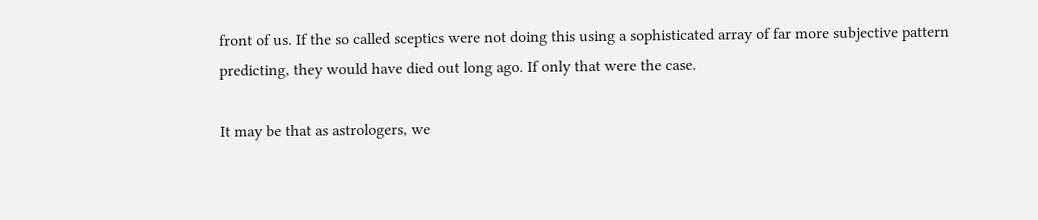front of us. If the so called sceptics were not doing this using a sophisticated array of far more subjective pattern predicting, they would have died out long ago. If only that were the case.

It may be that as astrologers, we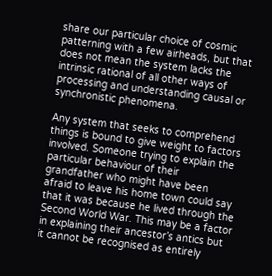share our particular choice of cosmic patterning with a few airheads, but that does not mean the system lacks the intrinsic rational of all other ways of processing and understanding causal or synchronistic phenomena.

Any system that seeks to comprehend things is bound to give weight to factors involved. Someone trying to explain the particular behaviour of their grandfather who might have been afraid to leave his home town could say that it was because he lived through the Second World War. This may be a factor in explaining their ancestor’s antics but it cannot be recognised as entirely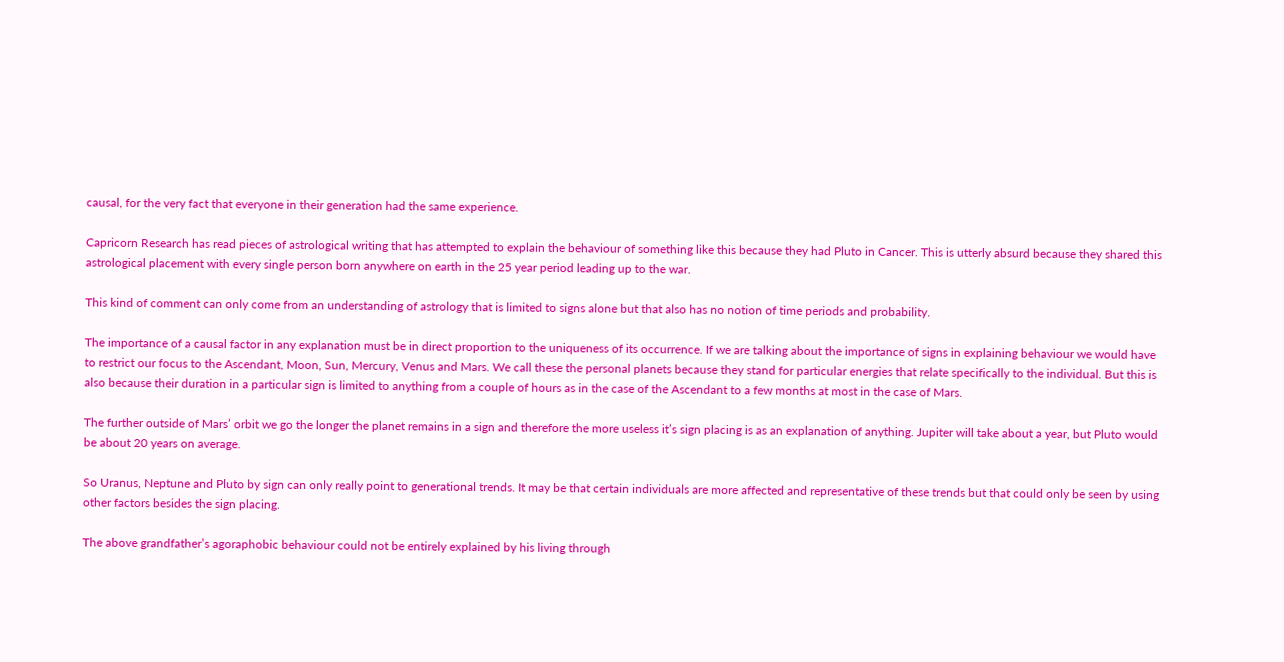causal, for the very fact that everyone in their generation had the same experience.

Capricorn Research has read pieces of astrological writing that has attempted to explain the behaviour of something like this because they had Pluto in Cancer. This is utterly absurd because they shared this astrological placement with every single person born anywhere on earth in the 25 year period leading up to the war.

This kind of comment can only come from an understanding of astrology that is limited to signs alone but that also has no notion of time periods and probability.

The importance of a causal factor in any explanation must be in direct proportion to the uniqueness of its occurrence. If we are talking about the importance of signs in explaining behaviour we would have to restrict our focus to the Ascendant, Moon, Sun, Mercury, Venus and Mars. We call these the personal planets because they stand for particular energies that relate specifically to the individual. But this is also because their duration in a particular sign is limited to anything from a couple of hours as in the case of the Ascendant to a few months at most in the case of Mars.

The further outside of Mars’ orbit we go the longer the planet remains in a sign and therefore the more useless it’s sign placing is as an explanation of anything. Jupiter will take about a year, but Pluto would be about 20 years on average.

So Uranus, Neptune and Pluto by sign can only really point to generational trends. It may be that certain individuals are more affected and representative of these trends but that could only be seen by using other factors besides the sign placing.

The above grandfather’s agoraphobic behaviour could not be entirely explained by his living through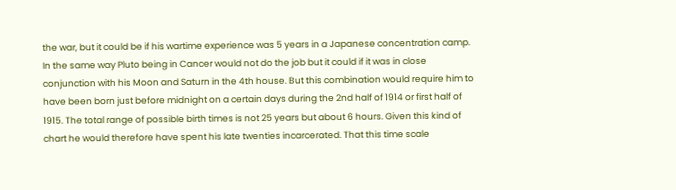the war, but it could be if his wartime experience was 5 years in a Japanese concentration camp. In the same way Pluto being in Cancer would not do the job but it could if it was in close conjunction with his Moon and Saturn in the 4th house. But this combination would require him to have been born just before midnight on a certain days during the 2nd half of 1914 or first half of 1915. The total range of possible birth times is not 25 years but about 6 hours. Given this kind of chart he would therefore have spent his late twenties incarcerated. That this time scale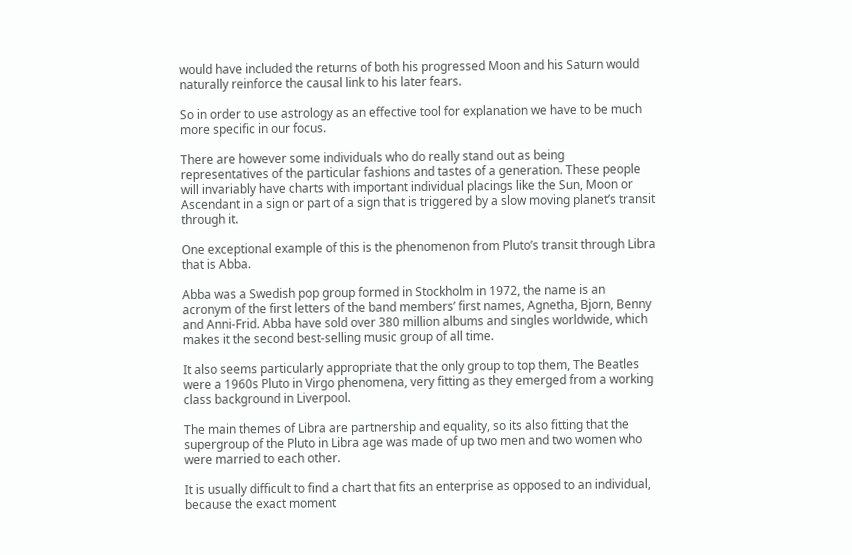would have included the returns of both his progressed Moon and his Saturn would naturally reinforce the causal link to his later fears.

So in order to use astrology as an effective tool for explanation we have to be much more specific in our focus.

There are however some individuals who do really stand out as being representatives of the particular fashions and tastes of a generation. These people will invariably have charts with important individual placings like the Sun, Moon or Ascendant in a sign or part of a sign that is triggered by a slow moving planet’s transit through it.

One exceptional example of this is the phenomenon from Pluto’s transit through Libra that is Abba.

Abba was a Swedish pop group formed in Stockholm in 1972, the name is an acronym of the first letters of the band members’ first names, Agnetha, Bjorn, Benny and Anni-Frid. Abba have sold over 380 million albums and singles worldwide, which makes it the second best-selling music group of all time.

It also seems particularly appropriate that the only group to top them, The Beatles were a 1960s Pluto in Virgo phenomena, very fitting as they emerged from a working class background in Liverpool.

The main themes of Libra are partnership and equality, so its also fitting that the supergroup of the Pluto in Libra age was made of up two men and two women who were married to each other.

It is usually difficult to find a chart that fits an enterprise as opposed to an individual, because the exact moment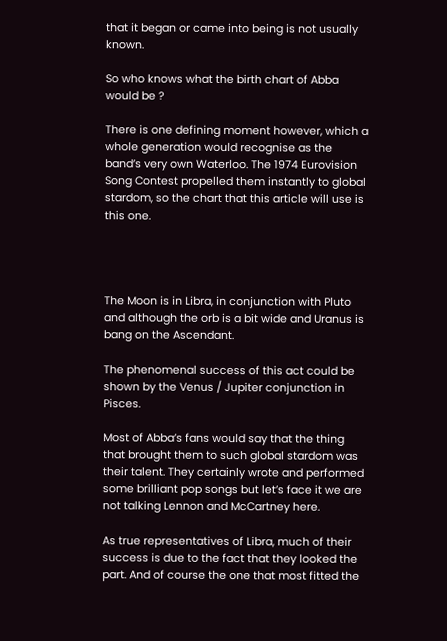that it began or came into being is not usually known.

So who knows what the birth chart of Abba would be ?

There is one defining moment however, which a whole generation would recognise as the band’s very own Waterloo. The 1974 Eurovision Song Contest propelled them instantly to global stardom, so the chart that this article will use is this one.




The Moon is in Libra, in conjunction with Pluto and although the orb is a bit wide and Uranus is bang on the Ascendant.

The phenomenal success of this act could be shown by the Venus / Jupiter conjunction in Pisces.

Most of Abba’s fans would say that the thing that brought them to such global stardom was their talent. They certainly wrote and performed some brilliant pop songs but let’s face it we are not talking Lennon and McCartney here.

As true representatives of Libra, much of their success is due to the fact that they looked the part. And of course the one that most fitted the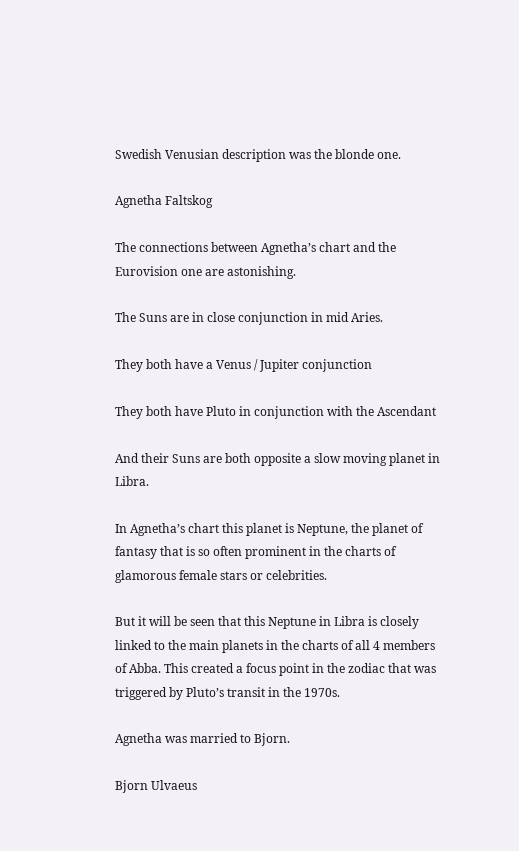Swedish Venusian description was the blonde one.

Agnetha Faltskog

The connections between Agnetha’s chart and the Eurovision one are astonishing.

The Suns are in close conjunction in mid Aries.

They both have a Venus / Jupiter conjunction

They both have Pluto in conjunction with the Ascendant

And their Suns are both opposite a slow moving planet in Libra.

In Agnetha’s chart this planet is Neptune, the planet of fantasy that is so often prominent in the charts of glamorous female stars or celebrities.

But it will be seen that this Neptune in Libra is closely linked to the main planets in the charts of all 4 members of Abba. This created a focus point in the zodiac that was triggered by Pluto’s transit in the 1970s.

Agnetha was married to Bjorn.

Bjorn Ulvaeus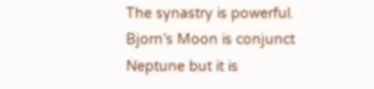The synastry is powerful. Bjorn’s Moon is conjunct Neptune but it is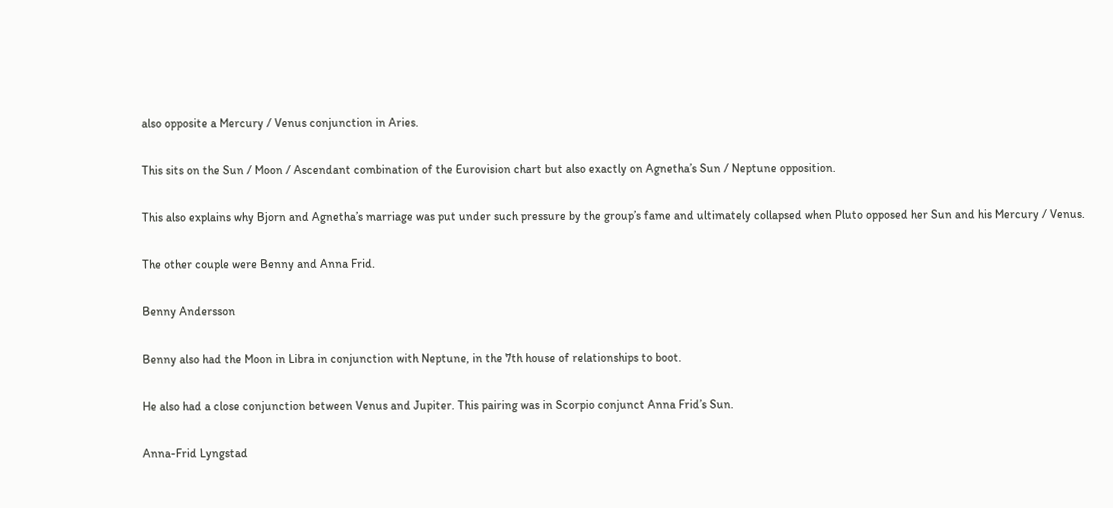also opposite a Mercury / Venus conjunction in Aries.

This sits on the Sun / Moon / Ascendant combination of the Eurovision chart but also exactly on Agnetha’s Sun / Neptune opposition.

This also explains why Bjorn and Agnetha’s marriage was put under such pressure by the group’s fame and ultimately collapsed when Pluto opposed her Sun and his Mercury / Venus.

The other couple were Benny and Anna Frid.

Benny Andersson

Benny also had the Moon in Libra in conjunction with Neptune, in the 7th house of relationships to boot.

He also had a close conjunction between Venus and Jupiter. This pairing was in Scorpio conjunct Anna Frid’s Sun.

Anna-Frid Lyngstad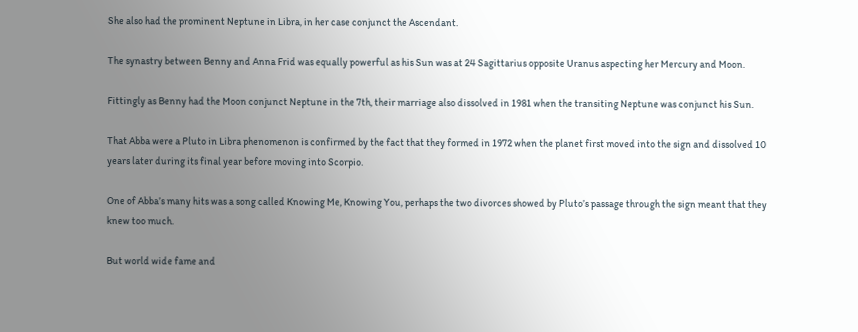She also had the prominent Neptune in Libra, in her case conjunct the Ascendant.

The synastry between Benny and Anna Frid was equally powerful as his Sun was at 24 Sagittarius opposite Uranus aspecting her Mercury and Moon.

Fittingly as Benny had the Moon conjunct Neptune in the 7th, their marriage also dissolved in 1981 when the transiting Neptune was conjunct his Sun.

That Abba were a Pluto in Libra phenomenon is confirmed by the fact that they formed in 1972 when the planet first moved into the sign and dissolved 10 years later during its final year before moving into Scorpio.

One of Abba’s many hits was a song called Knowing Me, Knowing You, perhaps the two divorces showed by Pluto’s passage through the sign meant that they knew too much.

But world wide fame and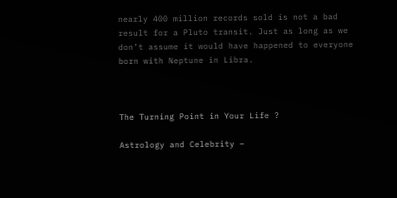nearly 400 million records sold is not a bad result for a Pluto transit. Just as long as we don’t assume it would have happened to everyone born with Neptune in Libra.



The Turning Point in Your Life ?

Astrology and Celebrity –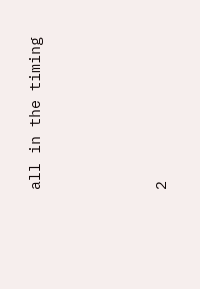all in the timing






2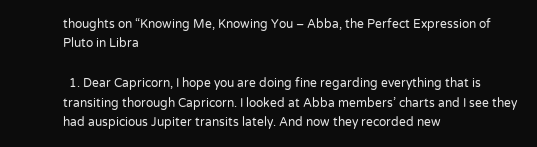thoughts on “Knowing Me, Knowing You – Abba, the Perfect Expression of Pluto in Libra

  1. Dear Capricorn, I hope you are doing fine regarding everything that is transiting thorough Capricorn. I looked at Abba members’ charts and I see they had auspicious Jupiter transits lately. And now they recorded new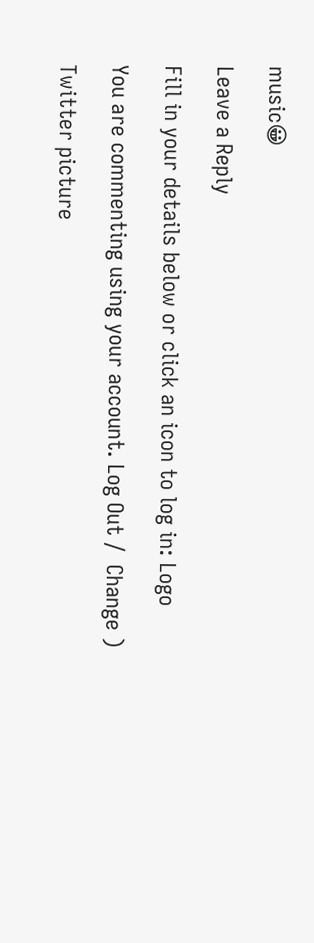music😀

Leave a Reply

Fill in your details below or click an icon to log in: Logo

You are commenting using your account. Log Out /  Change )

Twitter picture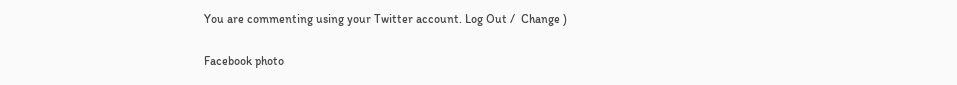You are commenting using your Twitter account. Log Out /  Change )

Facebook photo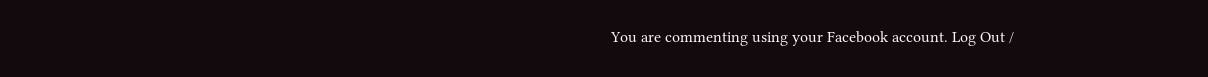You are commenting using your Facebook account. Log Out /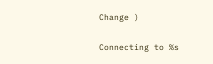Change )

Connecting to %s